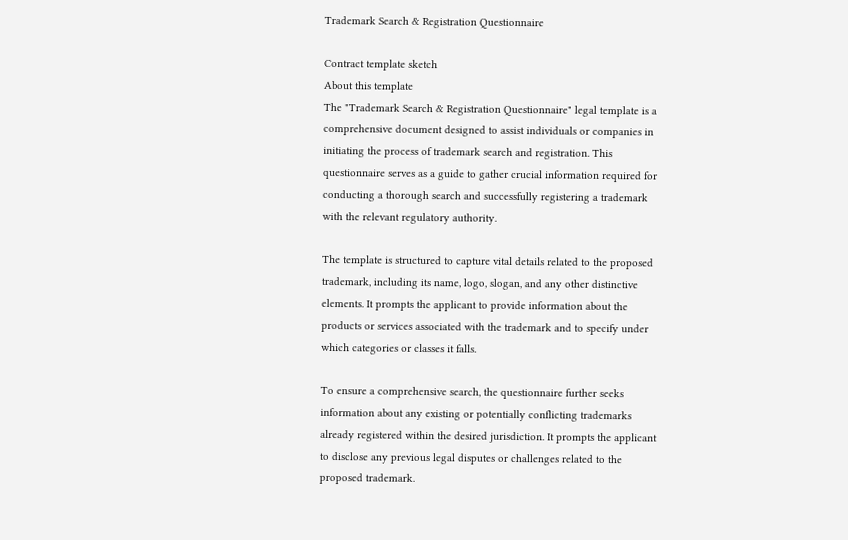Trademark Search & Registration Questionnaire

Contract template sketch
About this template
The "Trademark Search & Registration Questionnaire" legal template is a comprehensive document designed to assist individuals or companies in initiating the process of trademark search and registration. This questionnaire serves as a guide to gather crucial information required for conducting a thorough search and successfully registering a trademark with the relevant regulatory authority.

The template is structured to capture vital details related to the proposed trademark, including its name, logo, slogan, and any other distinctive elements. It prompts the applicant to provide information about the products or services associated with the trademark and to specify under which categories or classes it falls.

To ensure a comprehensive search, the questionnaire further seeks information about any existing or potentially conflicting trademarks already registered within the desired jurisdiction. It prompts the applicant to disclose any previous legal disputes or challenges related to the proposed trademark.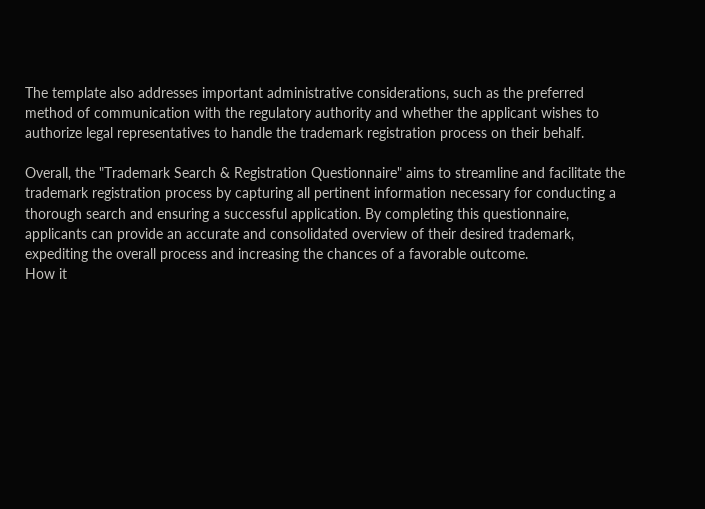The template also addresses important administrative considerations, such as the preferred method of communication with the regulatory authority and whether the applicant wishes to authorize legal representatives to handle the trademark registration process on their behalf.

Overall, the "Trademark Search & Registration Questionnaire" aims to streamline and facilitate the trademark registration process by capturing all pertinent information necessary for conducting a thorough search and ensuring a successful application. By completing this questionnaire, applicants can provide an accurate and consolidated overview of their desired trademark, expediting the overall process and increasing the chances of a favorable outcome.
How it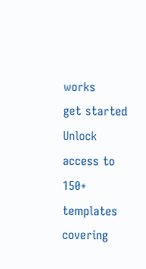works
get started
Unlock access to 150+ templates covering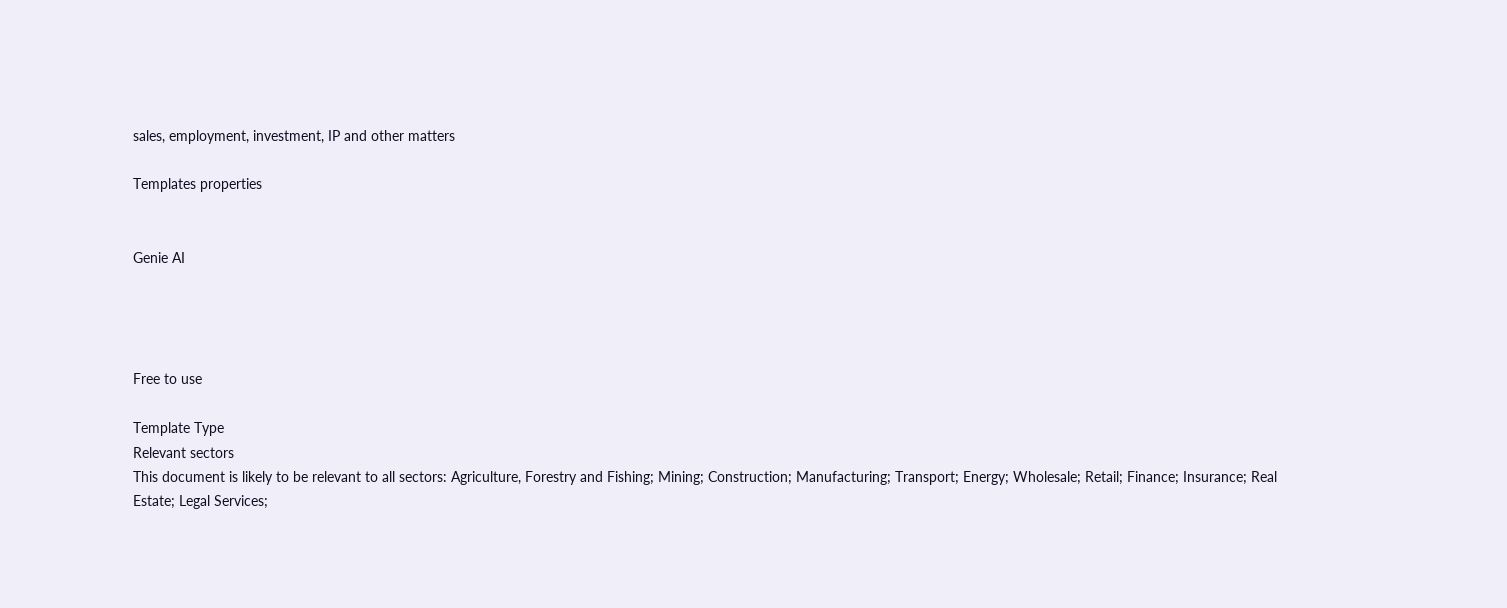sales, employment, investment, IP and other matters

Templates properties


Genie AI




Free to use

Template Type
Relevant sectors
This document is likely to be relevant to all sectors: Agriculture, Forestry and Fishing; Mining; Construction; Manufacturing; Transport; Energy; Wholesale; Retail; Finance; Insurance; Real Estate; Legal Services;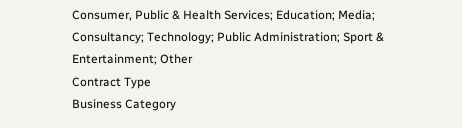Consumer, Public & Health Services; Education; Media; Consultancy; Technology; Public Administration; Sport & Entertainment; Other
Contract Type
Business Category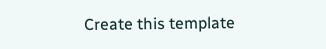Create this template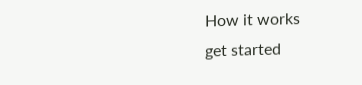How it works
get started